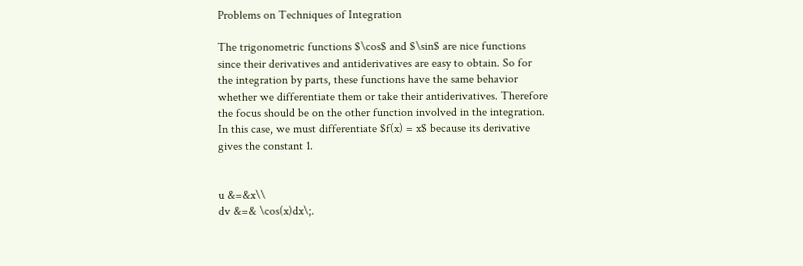Problems on Techniques of Integration

The trigonometric functions $\cos$ and $\sin$ are nice functions since their derivatives and antiderivatives are easy to obtain. So for the integration by parts, these functions have the same behavior whether we differentiate them or take their antiderivatives. Therefore the focus should be on the other function involved in the integration. In this case, we must differentiate $f(x) = x$ because its derivative gives the constant 1.


u &=&x\\
dv &=& \cos(x)dx\;.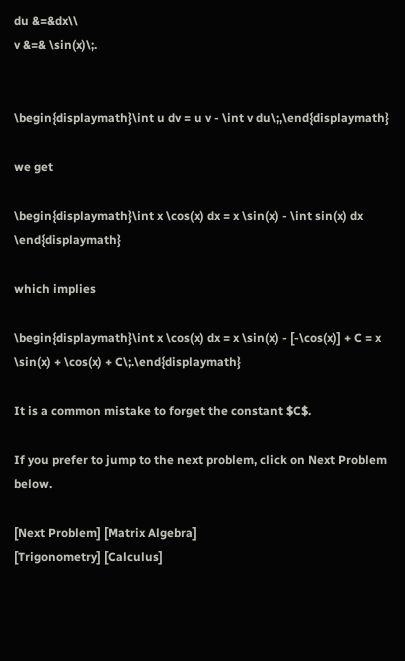du &=&dx\\
v &=& \sin(x)\;.


\begin{displaymath}\int u dv = u v - \int v du\;,\end{displaymath}

we get

\begin{displaymath}\int x \cos(x) dx = x \sin(x) - \int sin(x) dx \end{displaymath}

which implies

\begin{displaymath}\int x \cos(x) dx = x \sin(x) - [-\cos(x)] + C = x \sin(x) + \cos(x) + C\;.\end{displaymath}

It is a common mistake to forget the constant $C$.

If you prefer to jump to the next problem, click on Next Problem below.

[Next Problem] [Matrix Algebra]
[Trigonometry] [Calculus]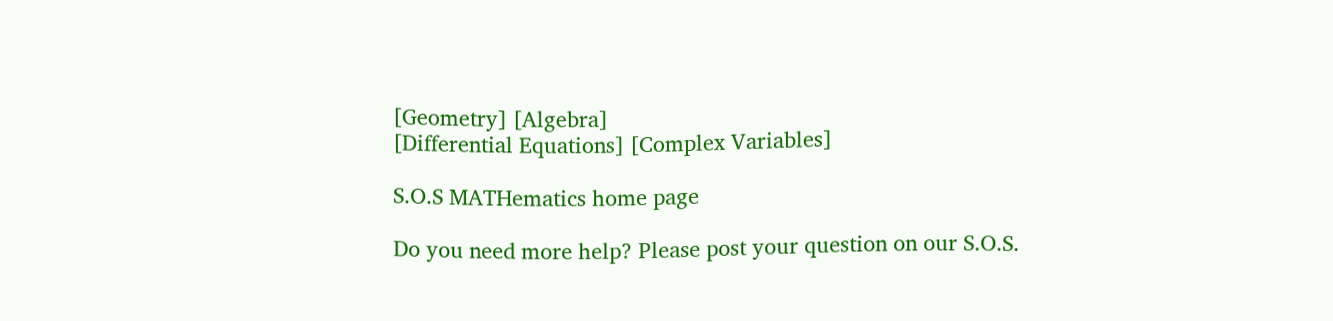[Geometry] [Algebra]
[Differential Equations] [Complex Variables]

S.O.S MATHematics home page

Do you need more help? Please post your question on our S.O.S.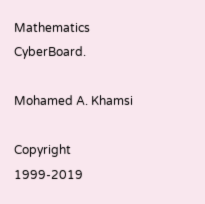Mathematics CyberBoard.

Mohamed A. Khamsi

Copyright 1999-2019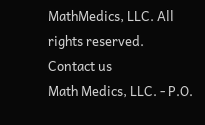MathMedics, LLC. All rights reserved.
Contact us
Math Medics, LLC. - P.O.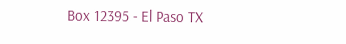Box 12395 - El Paso TX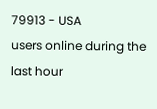79913 - USA
users online during the last hour